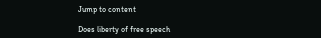Jump to content

Does liberty of free speech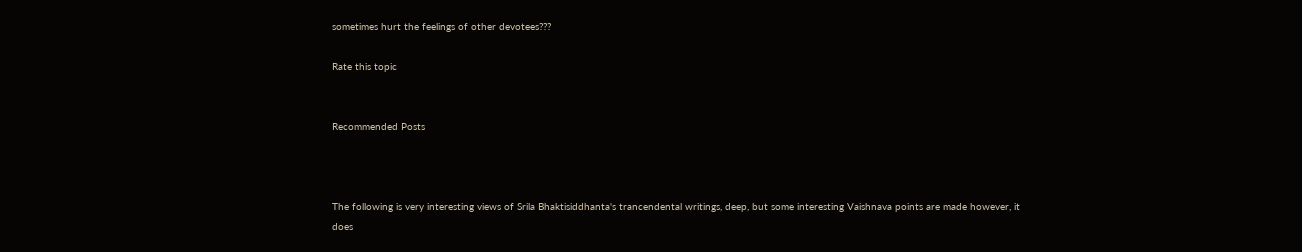sometimes hurt the feelings of other devotees???

Rate this topic


Recommended Posts



The following is very interesting views of Srila Bhaktisiddhanta's trancendental writings, deep, but some interesting Vaishnava points are made however, it does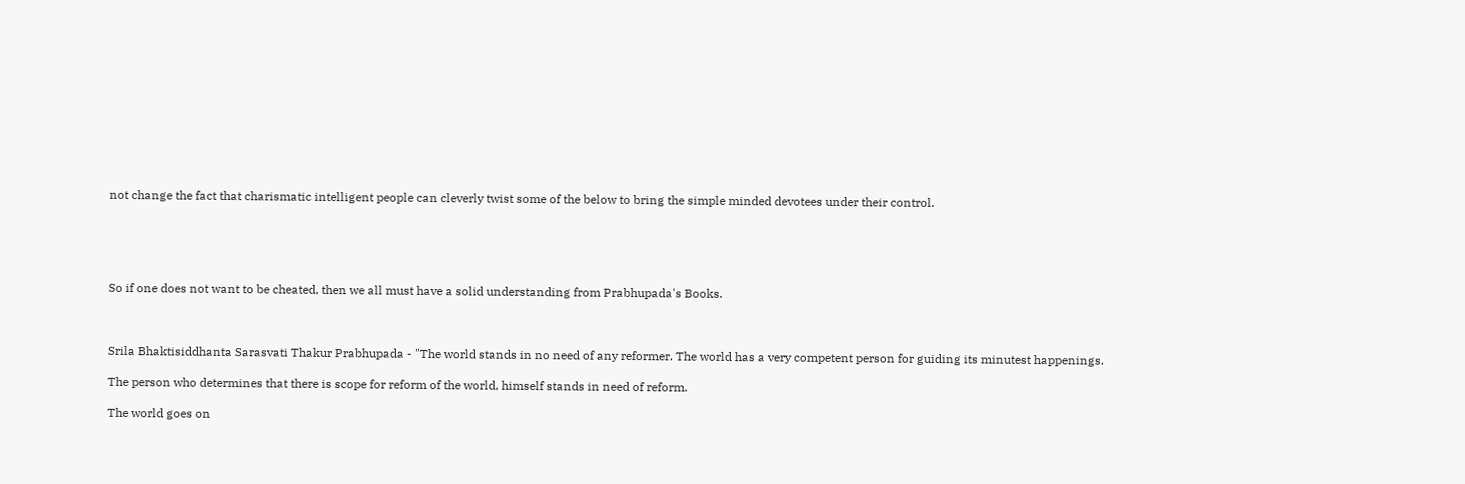not change the fact that charismatic intelligent people can cleverly twist some of the below to bring the simple minded devotees under their control.





So if one does not want to be cheated, then we all must have a solid understanding from Prabhupada's Books.



Srila Bhaktisiddhanta Sarasvati Thakur Prabhupada - "The world stands in no need of any reformer. The world has a very competent person for guiding its minutest happenings.

The person who determines that there is scope for reform of the world, himself stands in need of reform.

The world goes on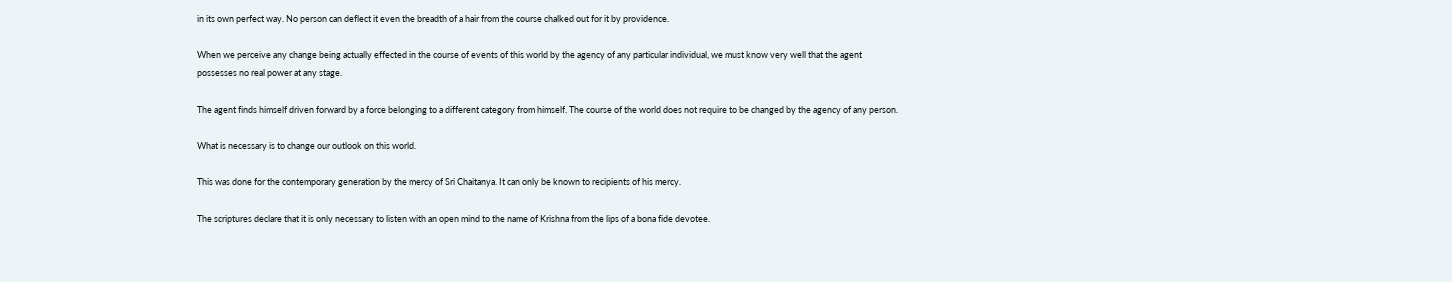in its own perfect way. No person can deflect it even the breadth of a hair from the course chalked out for it by providence.

When we perceive any change being actually effected in the course of events of this world by the agency of any particular individual, we must know very well that the agent possesses no real power at any stage.

The agent finds himself driven forward by a force belonging to a different category from himself. The course of the world does not require to be changed by the agency of any person.

What is necessary is to change our outlook on this world.

This was done for the contemporary generation by the mercy of Sri Chaitanya. It can only be known to recipients of his mercy.

The scriptures declare that it is only necessary to listen with an open mind to the name of Krishna from the lips of a bona fide devotee.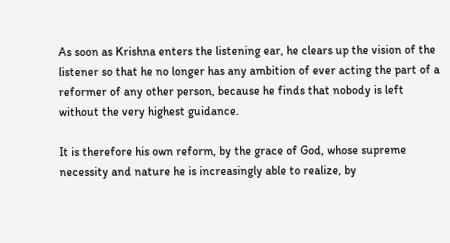As soon as Krishna enters the listening ear, he clears up the vision of the listener so that he no longer has any ambition of ever acting the part of a reformer of any other person, because he finds that nobody is left without the very highest guidance.

It is therefore his own reform, by the grace of God, whose supreme necessity and nature he is increasingly able to realize, by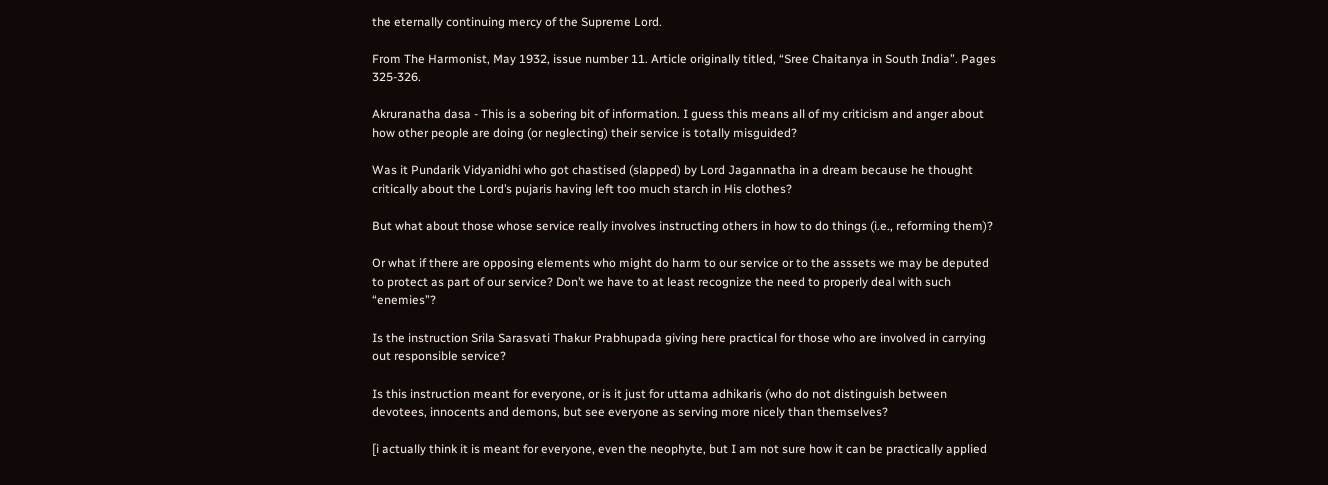the eternally continuing mercy of the Supreme Lord.

From The Harmonist, May 1932, issue number 11. Article originally titled, “Sree Chaitanya in South India”. Pages 325-326.

Akruranatha dasa - This is a sobering bit of information. I guess this means all of my criticism and anger about how other people are doing (or neglecting) their service is totally misguided?

Was it Pundarik Vidyanidhi who got chastised (slapped) by Lord Jagannatha in a dream because he thought critically about the Lord’s pujaris having left too much starch in His clothes?

But what about those whose service really involves instructing others in how to do things (i.e., reforming them)?

Or what if there are opposing elements who might do harm to our service or to the asssets we may be deputed to protect as part of our service? Don’t we have to at least recognize the need to properly deal with such “enemies”?

Is the instruction Srila Sarasvati Thakur Prabhupada giving here practical for those who are involved in carrying out responsible service?

Is this instruction meant for everyone, or is it just for uttama adhikaris (who do not distinguish between devotees, innocents and demons, but see everyone as serving more nicely than themselves?

[i actually think it is meant for everyone, even the neophyte, but I am not sure how it can be practically applied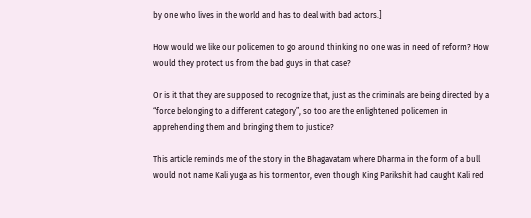by one who lives in the world and has to deal with bad actors.]

How would we like our policemen to go around thinking no one was in need of reform? How would they protect us from the bad guys in that case?

Or is it that they are supposed to recognize that, just as the criminals are being directed by a “force belonging to a different category”, so too are the enlightened policemen in apprehending them and bringing them to justice?

This article reminds me of the story in the Bhagavatam where Dharma in the form of a bull would not name Kali yuga as his tormentor, even though King Parikshit had caught Kali red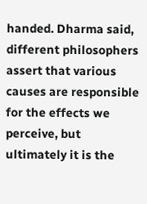handed. Dharma said, different philosophers assert that various causes are responsible for the effects we perceive, but ultimately it is the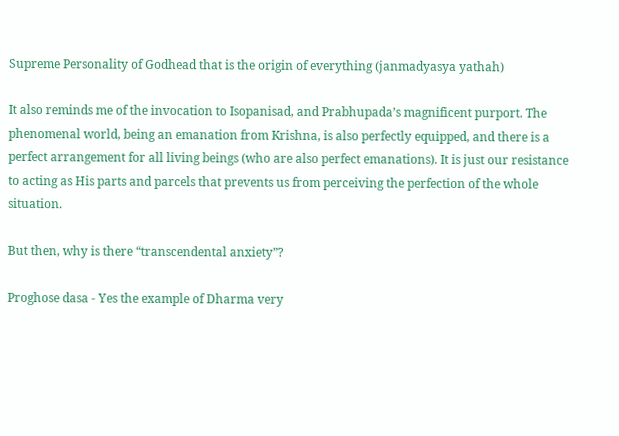Supreme Personality of Godhead that is the origin of everything (janmadyasya yathah)

It also reminds me of the invocation to Isopanisad, and Prabhupada’s magnificent purport. The phenomenal world, being an emanation from Krishna, is also perfectly equipped, and there is a perfect arrangement for all living beings (who are also perfect emanations). It is just our resistance to acting as His parts and parcels that prevents us from perceiving the perfection of the whole situation.

But then, why is there “transcendental anxiety”?

Proghose dasa - Yes the example of Dharma very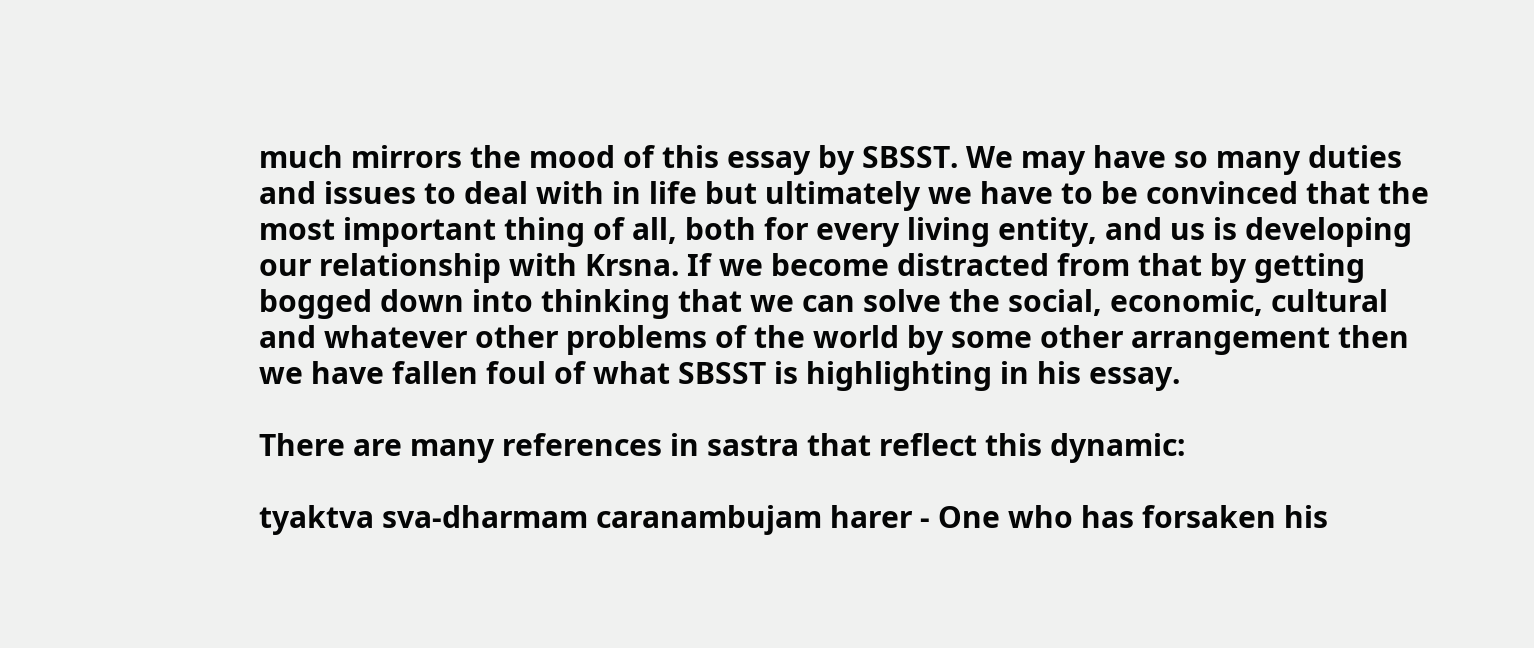much mirrors the mood of this essay by SBSST. We may have so many duties and issues to deal with in life but ultimately we have to be convinced that the most important thing of all, both for every living entity, and us is developing our relationship with Krsna. If we become distracted from that by getting bogged down into thinking that we can solve the social, economic, cultural and whatever other problems of the world by some other arrangement then we have fallen foul of what SBSST is highlighting in his essay.

There are many references in sastra that reflect this dynamic:

tyaktva sva-dharmam caranambujam harer - One who has forsaken his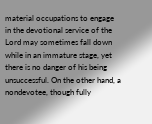material occupations to engage in the devotional service of the Lord may sometimes fall down while in an immature stage, yet there is no danger of his being unsuccessful. On the other hand, a nondevotee, though fully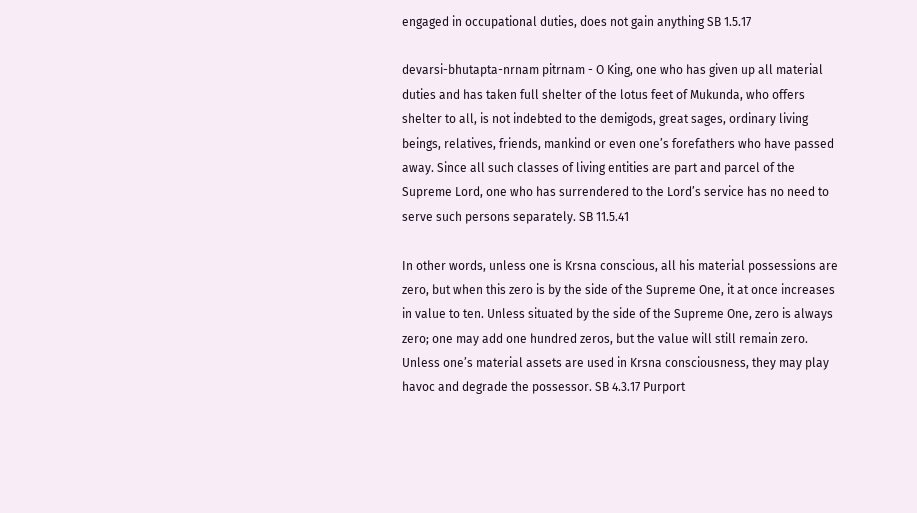engaged in occupational duties, does not gain anything SB 1.5.17

devarsi-bhutapta-nrnam pitrnam - O King, one who has given up all material duties and has taken full shelter of the lotus feet of Mukunda, who offers shelter to all, is not indebted to the demigods, great sages, ordinary living beings, relatives, friends, mankind or even one’s forefathers who have passed away. Since all such classes of living entities are part and parcel of the Supreme Lord, one who has surrendered to the Lord’s service has no need to serve such persons separately. SB 11.5.41

In other words, unless one is Krsna conscious, all his material possessions are zero, but when this zero is by the side of the Supreme One, it at once increases in value to ten. Unless situated by the side of the Supreme One, zero is always zero; one may add one hundred zeros, but the value will still remain zero. Unless one’s material assets are used in Krsna consciousness, they may play havoc and degrade the possessor. SB 4.3.17 Purport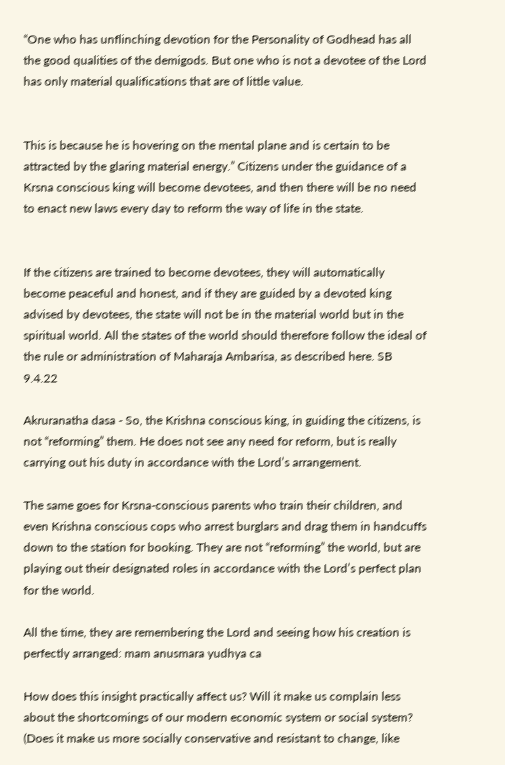“One who has unflinching devotion for the Personality of Godhead has all the good qualities of the demigods. But one who is not a devotee of the Lord has only material qualifications that are of little value.


This is because he is hovering on the mental plane and is certain to be attracted by the glaring material energy.” Citizens under the guidance of a Krsna conscious king will become devotees, and then there will be no need to enact new laws every day to reform the way of life in the state.


If the citizens are trained to become devotees, they will automatically become peaceful and honest, and if they are guided by a devoted king advised by devotees, the state will not be in the material world but in the spiritual world. All the states of the world should therefore follow the ideal of the rule or administration of Maharaja Ambarisa, as described here. SB 9.4.22

Akruranatha dasa - So, the Krishna conscious king, in guiding the citizens, is not “reforming” them. He does not see any need for reform, but is really carrying out his duty in accordance with the Lord’s arrangement.

The same goes for Krsna-conscious parents who train their children, and even Krishna conscious cops who arrest burglars and drag them in handcuffs down to the station for booking. They are not “reforming” the world, but are playing out their designated roles in accordance with the Lord’s perfect plan for the world.

All the time, they are remembering the Lord and seeing how his creation is perfectly arranged: mam anusmara yudhya ca

How does this insight practically affect us? Will it make us complain less about the shortcomings of our modern economic system or social system? (Does it make us more socially conservative and resistant to change, like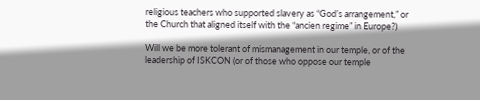religious teachers who supported slavery as “God’s arrangement,” or the Church that aligned itself with the “ancien regime” in Europe?)

Will we be more tolerant of mismanagement in our temple, or of the leadership of ISKCON (or of those who oppose our temple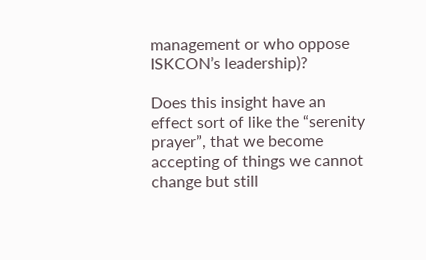management or who oppose ISKCON’s leadership)?

Does this insight have an effect sort of like the “serenity prayer”, that we become accepting of things we cannot change but still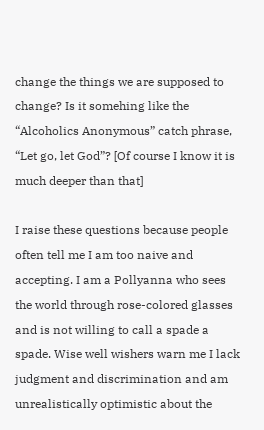change the things we are supposed to change? Is it somehing like the “Alcoholics Anonymous” catch phrase, “Let go, let God”? [Of course I know it is much deeper than that]

I raise these questions because people often tell me I am too naive and accepting. I am a Pollyanna who sees the world through rose-colored glasses and is not willing to call a spade a spade. Wise well wishers warn me I lack judgment and discrimination and am unrealistically optimistic about the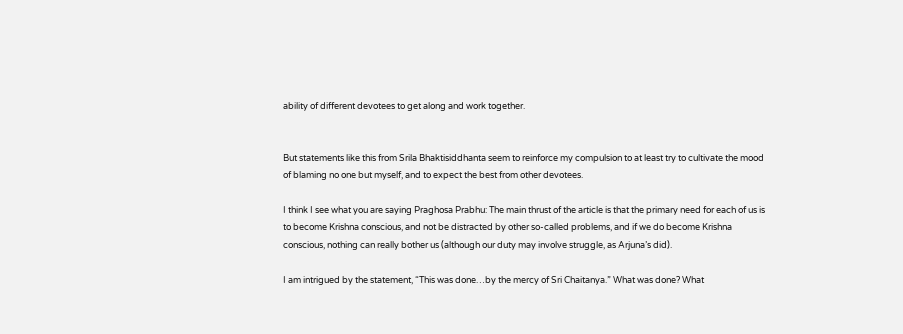ability of different devotees to get along and work together.


But statements like this from Srila Bhaktisiddhanta seem to reinforce my compulsion to at least try to cultivate the mood of blaming no one but myself, and to expect the best from other devotees.

I think I see what you are saying Praghosa Prabhu: The main thrust of the article is that the primary need for each of us is to become Krishna conscious, and not be distracted by other so-called problems, and if we do become Krishna conscious, nothing can really bother us (although our duty may involve struggle, as Arjuna’s did).

I am intrigued by the statement, “This was done…by the mercy of Sri Chaitanya.” What was done? What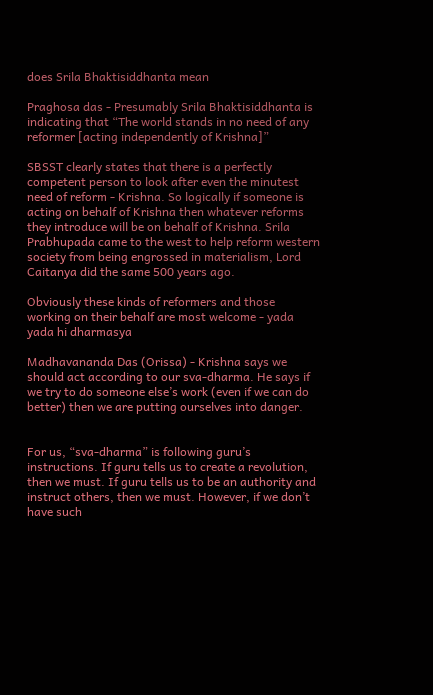does Srila Bhaktisiddhanta mean

Praghosa das - Presumably Srila Bhaktisiddhanta is indicating that “The world stands in no need of any reformer [acting independently of Krishna]”

SBSST clearly states that there is a perfectly competent person to look after even the minutest need of reform - Krishna. So logically if someone is acting on behalf of Krishna then whatever reforms they introduce will be on behalf of Krishna. Srila Prabhupada came to the west to help reform western society from being engrossed in materialism, Lord Caitanya did the same 500 years ago.

Obviously these kinds of reformers and those working on their behalf are most welcome - yada yada hi dharmasya

Madhavananda Das (Orissa) - Krishna says we should act according to our sva-dharma. He says if we try to do someone else’s work (even if we can do better) then we are putting ourselves into danger.


For us, “sva-dharma” is following guru’s instructions. If guru tells us to create a revolution, then we must. If guru tells us to be an authority and instruct others, then we must. However, if we don’t have such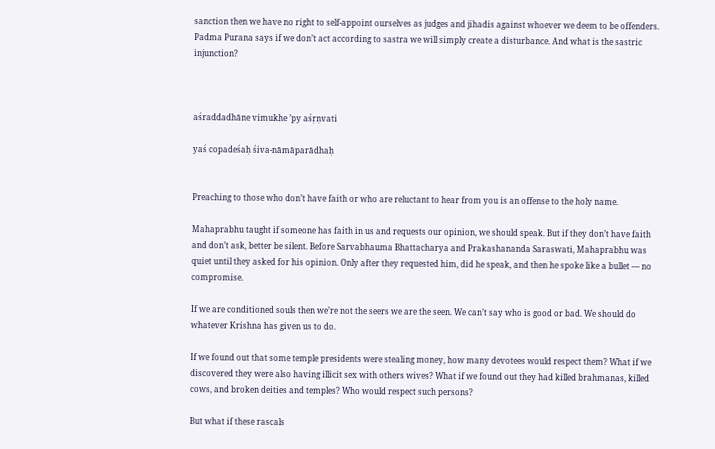sanction then we have no right to self-appoint ourselves as judges and jihadis against whoever we deem to be offenders. Padma Purana says if we don’t act according to sastra we will simply create a disturbance. And what is the sastric injunction?



aśraddadhāne vimukhe ’py aśṛṇvati

yaś copadeśaḥ śiva-nāmāparādhaḥ


Preaching to those who don’t have faith or who are reluctant to hear from you is an offense to the holy name.

Mahaprabhu taught if someone has faith in us and requests our opinion, we should speak. But if they don’t have faith and don’t ask, better be silent. Before Sarvabhauma Bhattacharya and Prakashananda Saraswati, Mahaprabhu was quiet until they asked for his opinion. Only after they requested him, did he speak, and then he spoke like a bullet — no compromise.

If we are conditioned souls then we’re not the seers we are the seen. We can’t say who is good or bad. We should do whatever Krishna has given us to do.

If we found out that some temple presidents were stealing money, how many devotees would respect them? What if we discovered they were also having illicit sex with others wives? What if we found out they had killed brahmanas, killed cows, and broken deities and temples? Who would respect such persons?

But what if these rascals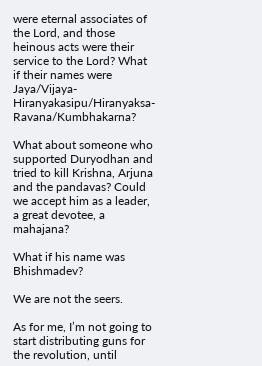were eternal associates of the Lord, and those heinous acts were their service to the Lord? What if their names were Jaya/Vijaya-Hiranyakasipu/Hiranyaksa-Ravana/Kumbhakarna?

What about someone who supported Duryodhan and tried to kill Krishna, Arjuna and the pandavas? Could we accept him as a leader, a great devotee, a mahajana?

What if his name was Bhishmadev?

We are not the seers.

As for me, I’m not going to start distributing guns for the revolution, until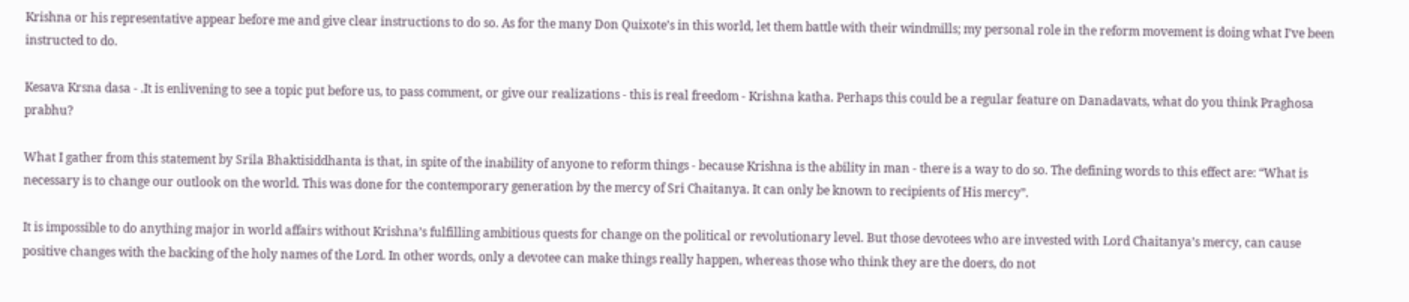Krishna or his representative appear before me and give clear instructions to do so. As for the many Don Quixote’s in this world, let them battle with their windmills; my personal role in the reform movement is doing what I’ve been instructed to do.

Kesava Krsna dasa - .It is enlivening to see a topic put before us, to pass comment, or give our realizations - this is real freedom - Krishna katha. Perhaps this could be a regular feature on Danadavats, what do you think Praghosa prabhu?

What I gather from this statement by Srila Bhaktisiddhanta is that, in spite of the inability of anyone to reform things - because Krishna is the ability in man - there is a way to do so. The defining words to this effect are: “What is necessary is to change our outlook on the world. This was done for the contemporary generation by the mercy of Sri Chaitanya. It can only be known to recipients of His mercy”.

It is impossible to do anything major in world affairs without Krishna’s fulfilling ambitious quests for change on the political or revolutionary level. But those devotees who are invested with Lord Chaitanya’s mercy, can cause positive changes with the backing of the holy names of the Lord. In other words, only a devotee can make things really happen, whereas those who think they are the doers, do not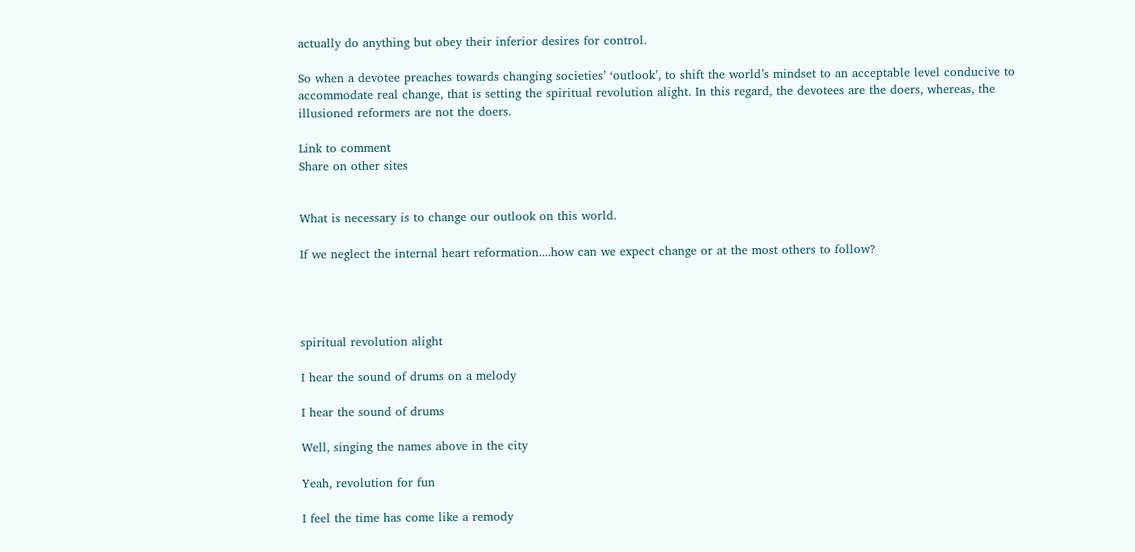actually do anything but obey their inferior desires for control.

So when a devotee preaches towards changing societies’ ‘outlook’, to shift the world’s mindset to an acceptable level conducive to accommodate real change, that is setting the spiritual revolution alight. In this regard, the devotees are the doers, whereas, the illusioned reformers are not the doers.

Link to comment
Share on other sites


What is necessary is to change our outlook on this world.

If we neglect the internal heart reformation....how can we expect change or at the most others to follow?




spiritual revolution alight

I hear the sound of drums on a melody

I hear the sound of drums

Well, singing the names above in the city

Yeah, revolution for fun

I feel the time has come like a remody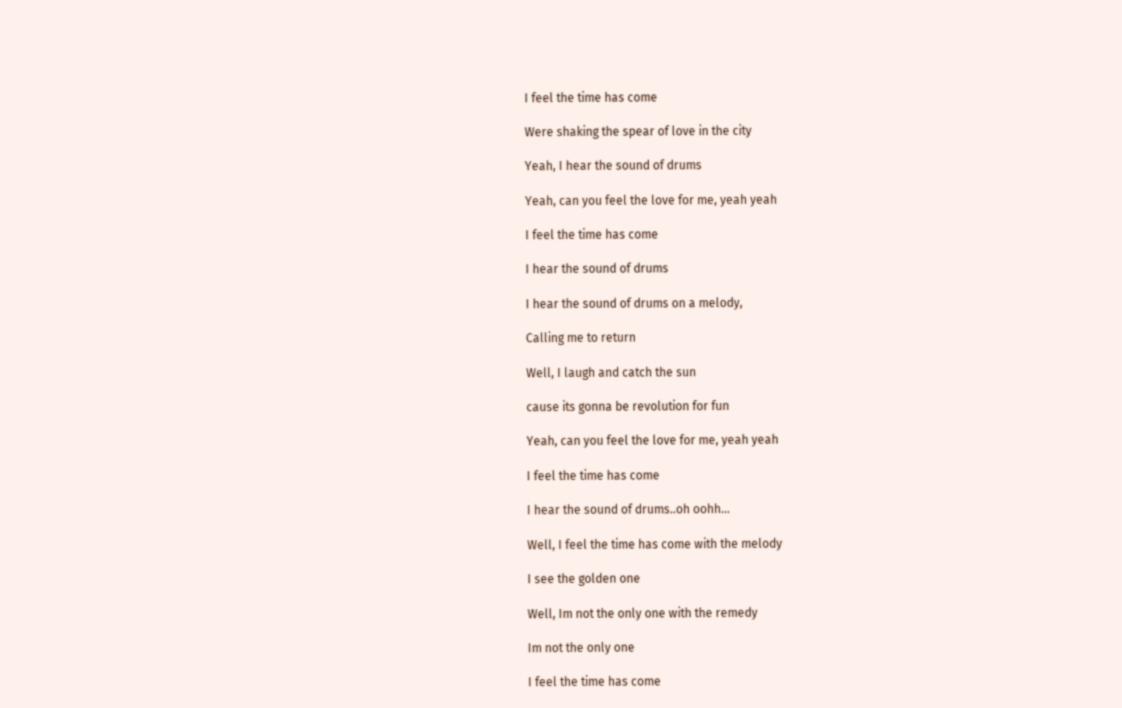I feel the time has come

Were shaking the spear of love in the city

Yeah, I hear the sound of drums

Yeah, can you feel the love for me, yeah yeah

I feel the time has come

I hear the sound of drums

I hear the sound of drums on a melody,

Calling me to return

Well, I laugh and catch the sun

cause its gonna be revolution for fun

Yeah, can you feel the love for me, yeah yeah

I feel the time has come

I hear the sound of drums..oh oohh...

Well, I feel the time has come with the melody

I see the golden one

Well, Im not the only one with the remedy

Im not the only one

I feel the time has come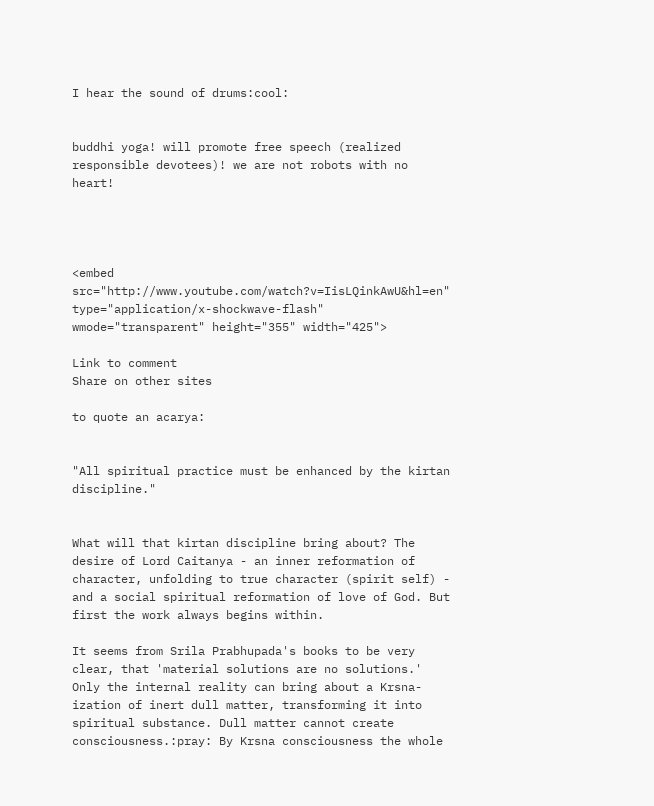I hear the sound of drums:cool:


buddhi yoga! will promote free speech (realized responsible devotees)! we are not robots with no heart!




<embed src="http://www.youtube.com/watch?v=IisLQinkAwU&hl=en" type="application/x-shockwave-flash" wmode="transparent" height="355" width="425">

Link to comment
Share on other sites

to quote an acarya:


"All spiritual practice must be enhanced by the kirtan discipline."


What will that kirtan discipline bring about? The desire of Lord Caitanya - an inner reformation of character, unfolding to true character (spirit self) - and a social spiritual reformation of love of God. But first the work always begins within.

It seems from Srila Prabhupada's books to be very clear, that 'material solutions are no solutions.' Only the internal reality can bring about a Krsna-ization of inert dull matter, transforming it into spiritual substance. Dull matter cannot create consciousness.:pray: By Krsna consciousness the whole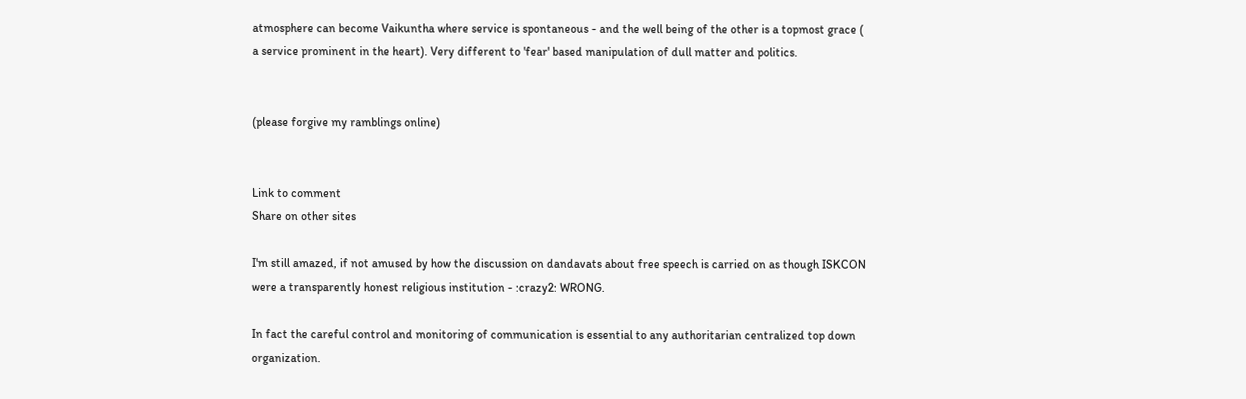atmosphere can become Vaikuntha where service is spontaneous - and the well being of the other is a topmost grace ( a service prominent in the heart). Very different to 'fear' based manipulation of dull matter and politics.


(please forgive my ramblings online)


Link to comment
Share on other sites

I'm still amazed, if not amused by how the discussion on dandavats about free speech is carried on as though ISKCON were a transparently honest religious institution - :crazy2: WRONG.

In fact the careful control and monitoring of communication is essential to any authoritarian centralized top down organization.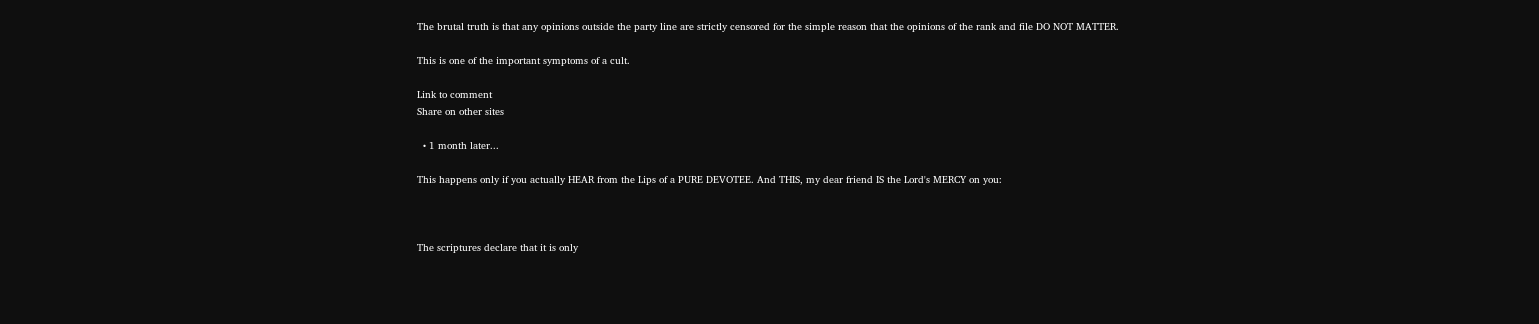The brutal truth is that any opinions outside the party line are strictly censored for the simple reason that the opinions of the rank and file DO NOT MATTER.

This is one of the important symptoms of a cult.

Link to comment
Share on other sites

  • 1 month later...

This happens only if you actually HEAR from the Lips of a PURE DEVOTEE. And THIS, my dear friend IS the Lord's MERCY on you:



The scriptures declare that it is only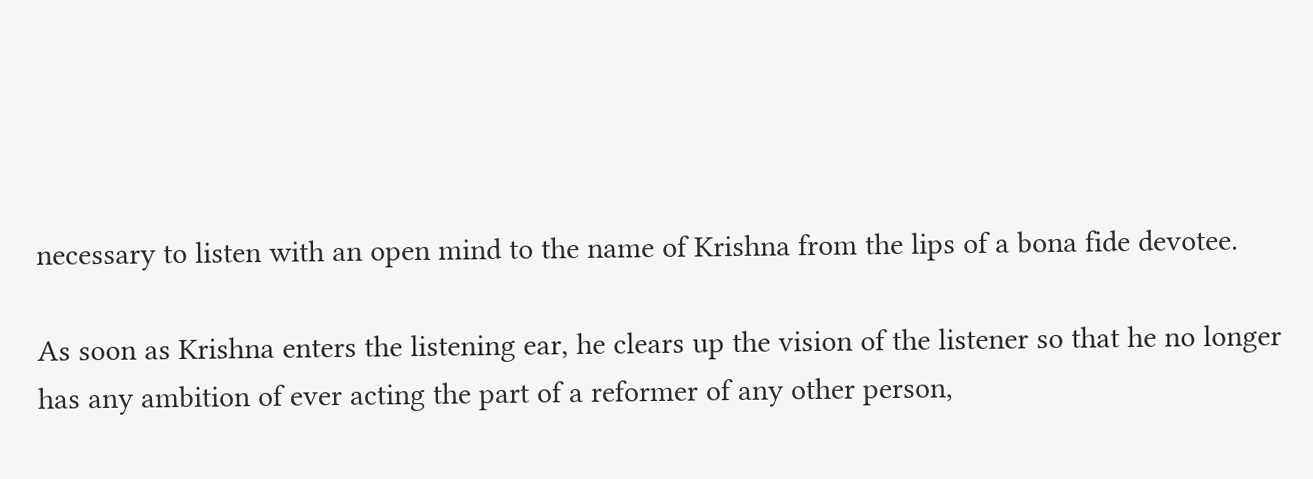necessary to listen with an open mind to the name of Krishna from the lips of a bona fide devotee.

As soon as Krishna enters the listening ear, he clears up the vision of the listener so that he no longer has any ambition of ever acting the part of a reformer of any other person,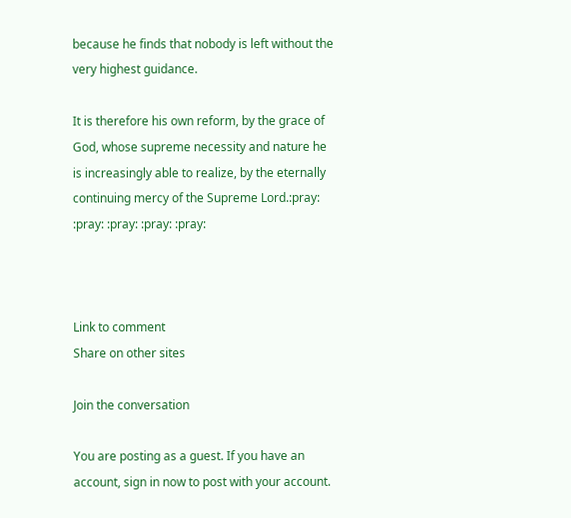because he finds that nobody is left without the very highest guidance.

It is therefore his own reform, by the grace of God, whose supreme necessity and nature he is increasingly able to realize, by the eternally continuing mercy of the Supreme Lord.:pray: :pray: :pray: :pray: :pray:



Link to comment
Share on other sites

Join the conversation

You are posting as a guest. If you have an account, sign in now to post with your account.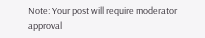Note: Your post will require moderator approval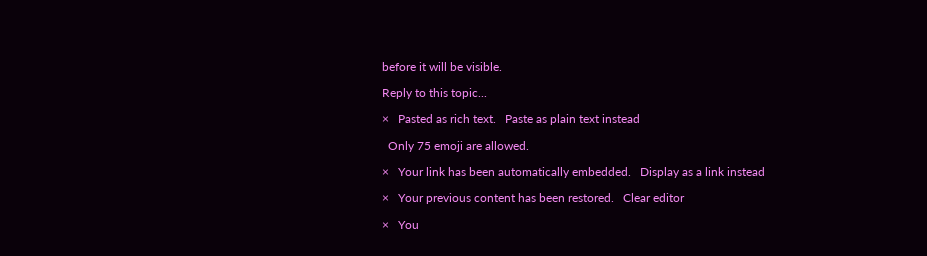before it will be visible.

Reply to this topic...

×   Pasted as rich text.   Paste as plain text instead

  Only 75 emoji are allowed.

×   Your link has been automatically embedded.   Display as a link instead

×   Your previous content has been restored.   Clear editor

×   You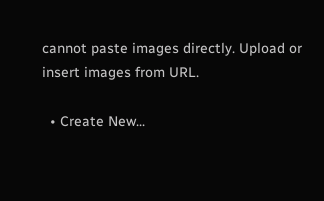cannot paste images directly. Upload or insert images from URL.

  • Create New...